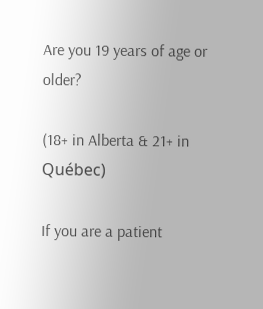Are you 19 years of age or older?

(18+ in Alberta & 21+ in Québec)

If you are a patient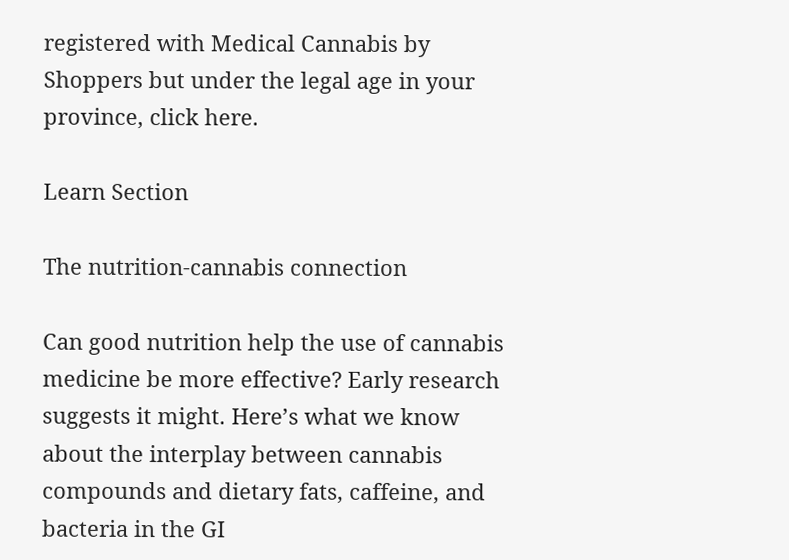registered with Medical Cannabis by Shoppers but under the legal age in your province, click here.

Learn Section

The nutrition-cannabis connection

Can good nutrition help the use of cannabis medicine be more effective? Early research suggests it might. Here’s what we know about the interplay between cannabis compounds and dietary fats, caffeine, and bacteria in the GI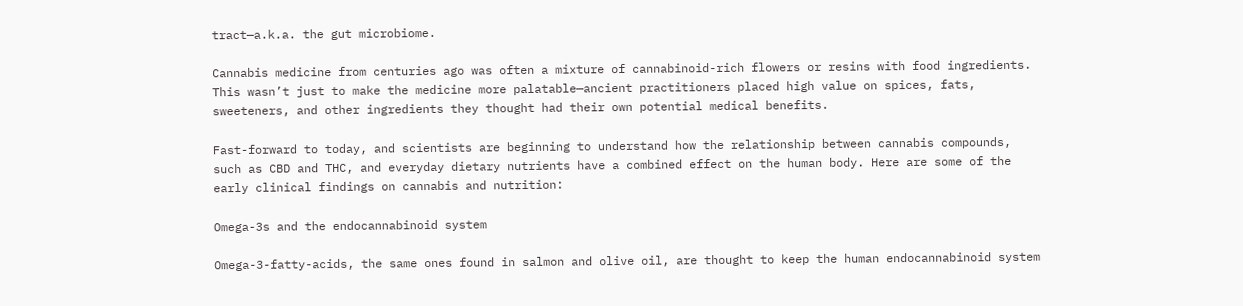tract—a.k.a. the gut microbiome.

Cannabis medicine from centuries ago was often a mixture of cannabinoid-rich flowers or resins with food ingredients. This wasn’t just to make the medicine more palatable—ancient practitioners placed high value on spices, fats, sweeteners, and other ingredients they thought had their own potential medical benefits.

Fast-forward to today, and scientists are beginning to understand how the relationship between cannabis compounds, such as CBD and THC, and everyday dietary nutrients have a combined effect on the human body. Here are some of the early clinical findings on cannabis and nutrition:

Omega-3s and the endocannabinoid system

Omega-3-fatty-acids, the same ones found in salmon and olive oil, are thought to keep the human endocannabinoid system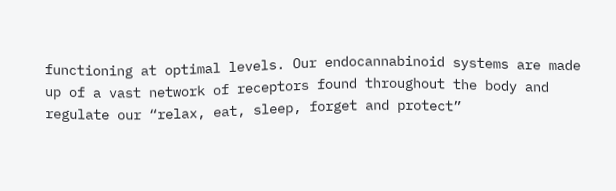functioning at optimal levels. Our endocannabinoid systems are made up of a vast network of receptors found throughout the body and regulate our “relax, eat, sleep, forget and protect”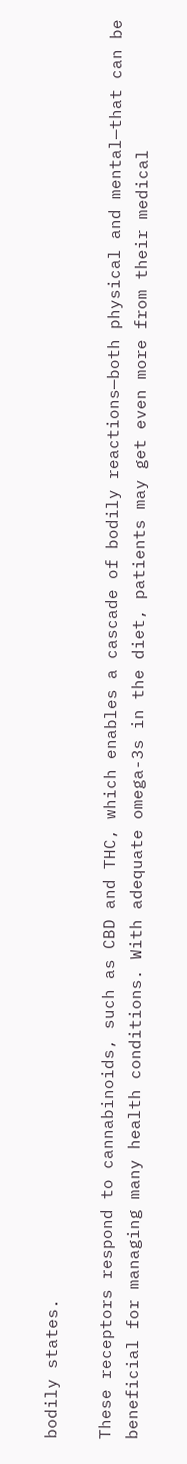bodily states.

These receptors respond to cannabinoids, such as CBD and THC, which enables a cascade of bodily reactions—both physical and mental—that can be beneficial for managing many health conditions. With adequate omega-3s in the diet, patients may get even more from their medical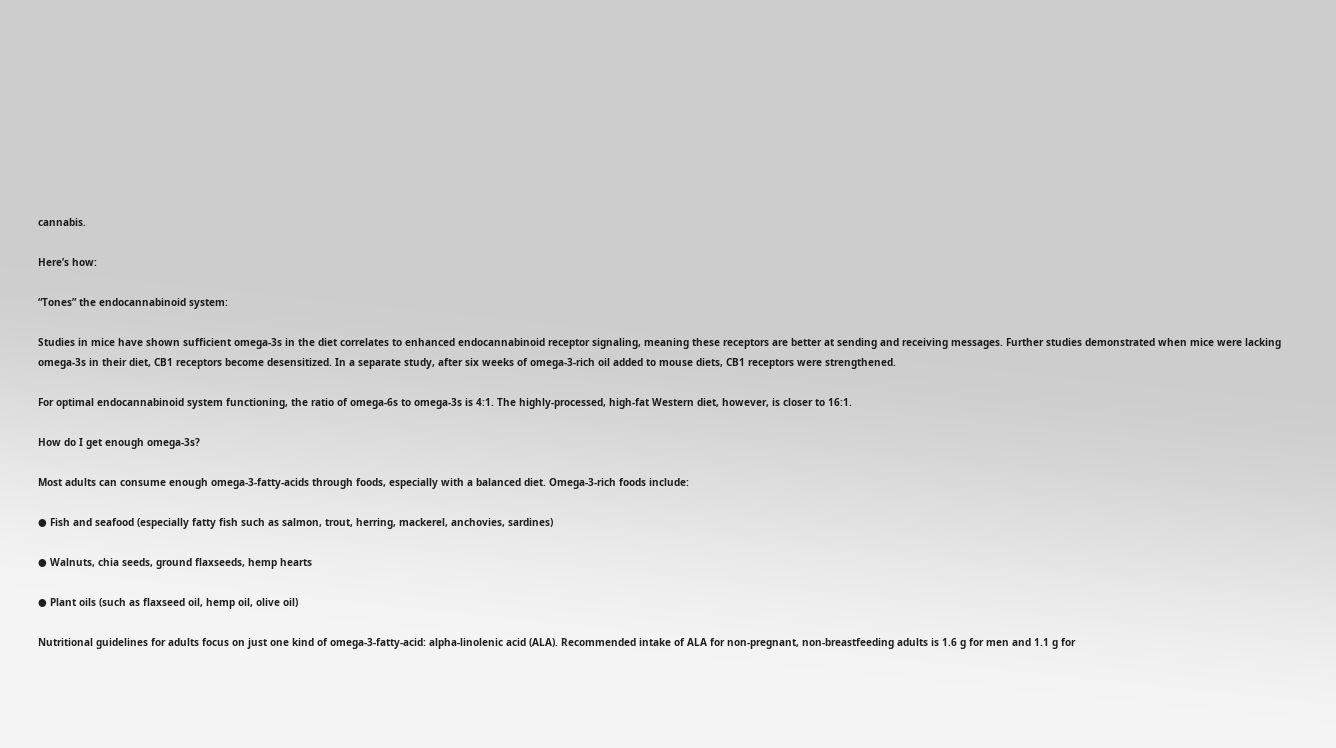cannabis.

Here’s how:

“Tones” the endocannabinoid system:

Studies in mice have shown sufficient omega-3s in the diet correlates to enhanced endocannabinoid receptor signaling, meaning these receptors are better at sending and receiving messages. Further studies demonstrated when mice were lacking omega-3s in their diet, CB1 receptors become desensitized. In a separate study, after six weeks of omega-3-rich oil added to mouse diets, CB1 receptors were strengthened.

For optimal endocannabinoid system functioning, the ratio of omega-6s to omega-3s is 4:1. The highly-processed, high-fat Western diet, however, is closer to 16:1.

How do I get enough omega-3s?

Most adults can consume enough omega-3-fatty-acids through foods, especially with a balanced diet. Omega-3-rich foods include:

● Fish and seafood (especially fatty fish such as salmon, trout, herring, mackerel, anchovies, sardines)

● Walnuts, chia seeds, ground flaxseeds, hemp hearts

● Plant oils (such as flaxseed oil, hemp oil, olive oil)

Nutritional guidelines for adults focus on just one kind of omega-3-fatty-acid: alpha-linolenic acid (ALA). Recommended intake of ALA for non-pregnant, non-breastfeeding adults is 1.6 g for men and 1.1 g for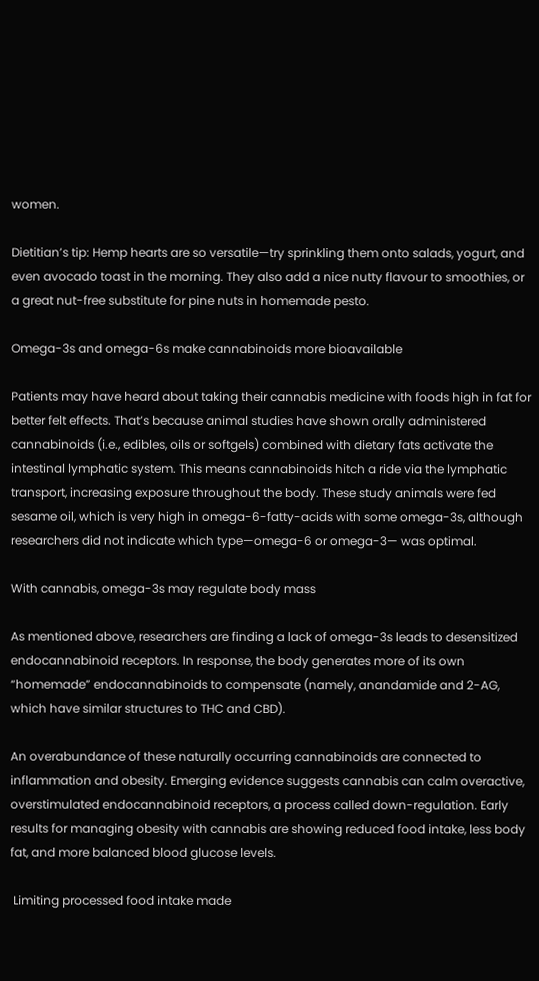women.

Dietitian’s tip: Hemp hearts are so versatile—try sprinkling them onto salads, yogurt, and even avocado toast in the morning. They also add a nice nutty flavour to smoothies, or a great nut-free substitute for pine nuts in homemade pesto.

Omega-3s and omega-6s make cannabinoids more bioavailable

Patients may have heard about taking their cannabis medicine with foods high in fat for better felt effects. That’s because animal studies have shown orally administered cannabinoids (i.e., edibles, oils or softgels) combined with dietary fats activate the intestinal lymphatic system. This means cannabinoids hitch a ride via the lymphatic transport, increasing exposure throughout the body. These study animals were fed sesame oil, which is very high in omega-6-fatty-acids with some omega-3s, although researchers did not indicate which type—omega-6 or omega-3— was optimal.

With cannabis, omega-3s may regulate body mass

As mentioned above, researchers are finding a lack of omega-3s leads to desensitized endocannabinoid receptors. In response, the body generates more of its own “homemade” endocannabinoids to compensate (namely, anandamide and 2-AG, which have similar structures to THC and CBD).

An overabundance of these naturally occurring cannabinoids are connected to inflammation and obesity. Emerging evidence suggests cannabis can calm overactive, overstimulated endocannabinoid receptors, a process called down-regulation. Early results for managing obesity with cannabis are showing reduced food intake, less body fat, and more balanced blood glucose levels.

 Limiting processed food intake made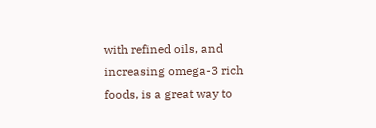with refined oils, and increasing omega-3 rich foods, is a great way to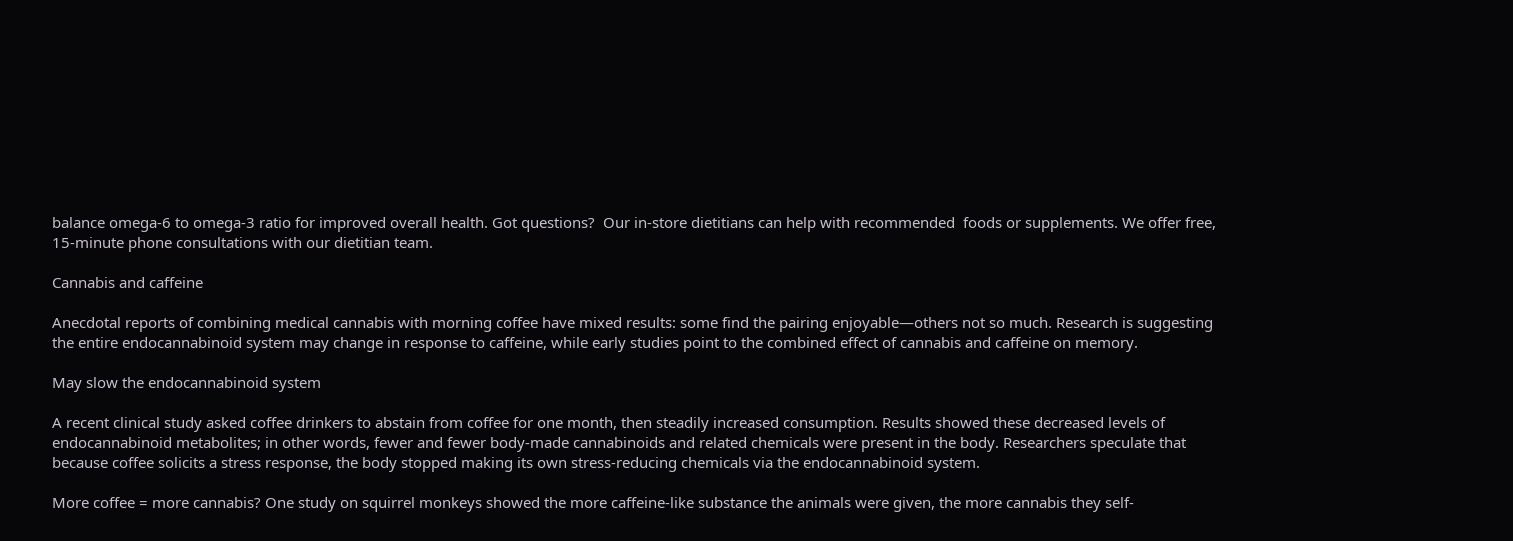balance omega-6 to omega-3 ratio for improved overall health. Got questions?  Our in-store dietitians can help with recommended  foods or supplements. We offer free, 15-minute phone consultations with our dietitian team.

Cannabis and caffeine

Anecdotal reports of combining medical cannabis with morning coffee have mixed results: some find the pairing enjoyable—others not so much. Research is suggesting the entire endocannabinoid system may change in response to caffeine, while early studies point to the combined effect of cannabis and caffeine on memory.

May slow the endocannabinoid system

A recent clinical study asked coffee drinkers to abstain from coffee for one month, then steadily increased consumption. Results showed these decreased levels of endocannabinoid metabolites; in other words, fewer and fewer body-made cannabinoids and related chemicals were present in the body. Researchers speculate that because coffee solicits a stress response, the body stopped making its own stress-reducing chemicals via the endocannabinoid system.

More coffee = more cannabis? One study on squirrel monkeys showed the more caffeine-like substance the animals were given, the more cannabis they self-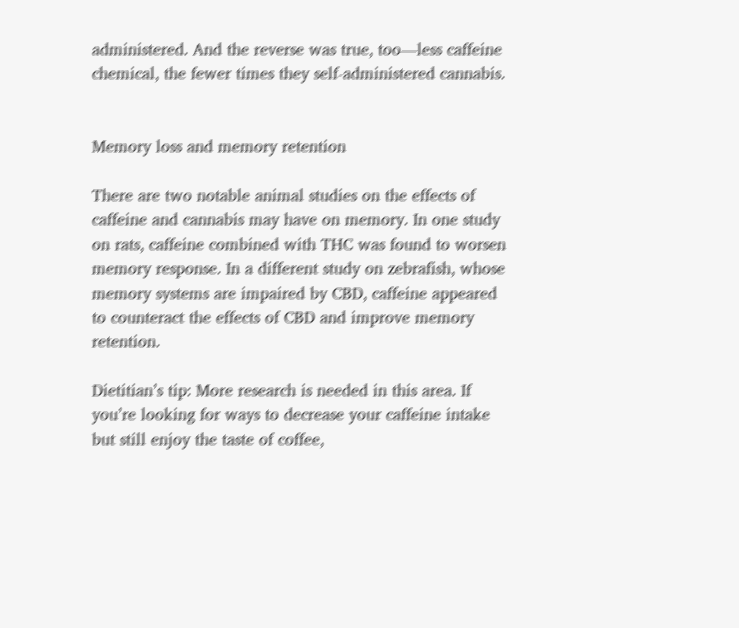administered. And the reverse was true, too—less caffeine chemical, the fewer times they self-administered cannabis.


Memory loss and memory retention

There are two notable animal studies on the effects of caffeine and cannabis may have on memory. In one study on rats, caffeine combined with THC was found to worsen memory response. In a different study on zebrafish, whose memory systems are impaired by CBD, caffeine appeared to counteract the effects of CBD and improve memory retention.

Dietitian’s tip: More research is needed in this area. If you’re looking for ways to decrease your caffeine intake but still enjoy the taste of coffee,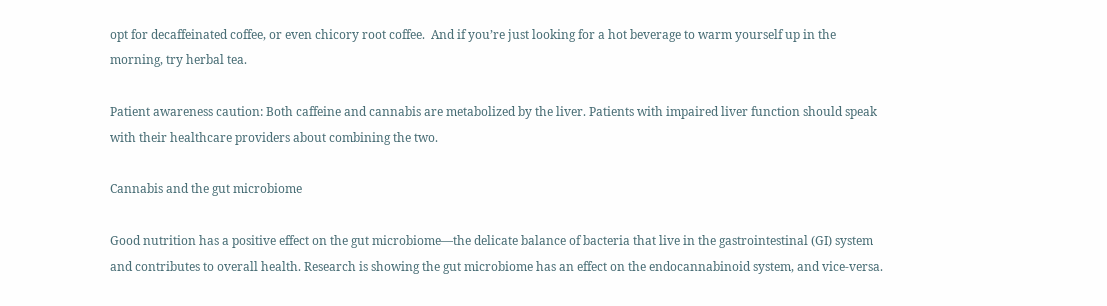opt for decaffeinated coffee, or even chicory root coffee.  And if you’re just looking for a hot beverage to warm yourself up in the morning, try herbal tea.

Patient awareness caution: Both caffeine and cannabis are metabolized by the liver. Patients with impaired liver function should speak with their healthcare providers about combining the two.

Cannabis and the gut microbiome

Good nutrition has a positive effect on the gut microbiome—the delicate balance of bacteria that live in the gastrointestinal (GI) system and contributes to overall health. Research is showing the gut microbiome has an effect on the endocannabinoid system, and vice-versa.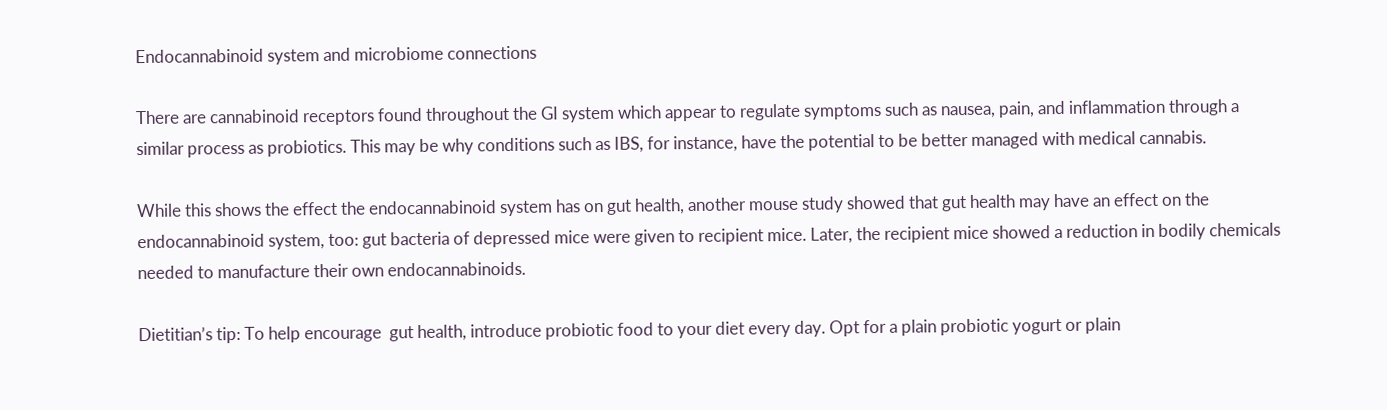Endocannabinoid system and microbiome connections

There are cannabinoid receptors found throughout the GI system which appear to regulate symptoms such as nausea, pain, and inflammation through a similar process as probiotics. This may be why conditions such as IBS, for instance, have the potential to be better managed with medical cannabis.

While this shows the effect the endocannabinoid system has on gut health, another mouse study showed that gut health may have an effect on the endocannabinoid system, too: gut bacteria of depressed mice were given to recipient mice. Later, the recipient mice showed a reduction in bodily chemicals needed to manufacture their own endocannabinoids.

Dietitian’s tip: To help encourage  gut health, introduce probiotic food to your diet every day. Opt for a plain probiotic yogurt or plain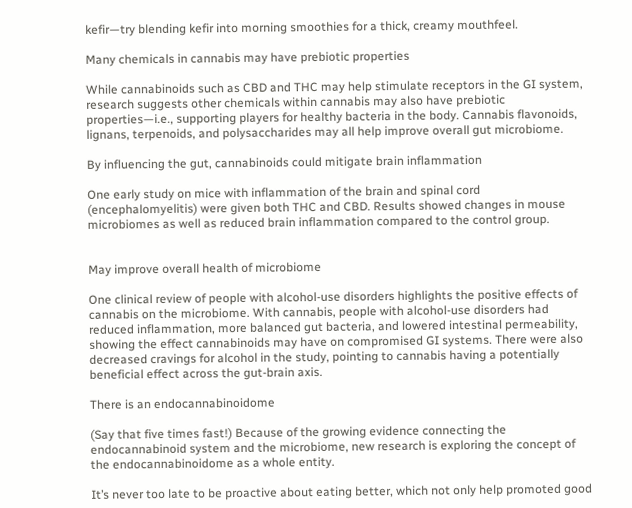kefir—try blending kefir into morning smoothies for a thick, creamy mouthfeel.

Many chemicals in cannabis may have prebiotic properties

While cannabinoids such as CBD and THC may help stimulate receptors in the GI system, research suggests other chemicals within cannabis may also have prebiotic properties—i.e., supporting players for healthy bacteria in the body. Cannabis flavonoids, lignans, terpenoids, and polysaccharides may all help improve overall gut microbiome.

By influencing the gut, cannabinoids could mitigate brain inflammation

One early study on mice with inflammation of the brain and spinal cord (encephalomyelitis) were given both THC and CBD. Results showed changes in mouse microbiomes as well as reduced brain inflammation compared to the control group.


May improve overall health of microbiome

One clinical review of people with alcohol-use disorders highlights the positive effects of cannabis on the microbiome. With cannabis, people with alcohol-use disorders had reduced inflammation, more balanced gut bacteria, and lowered intestinal permeability, showing the effect cannabinoids may have on compromised GI systems. There were also decreased cravings for alcohol in the study, pointing to cannabis having a potentially beneficial effect across the gut-brain axis.

There is an endocannabinoidome

(Say that five times fast!) Because of the growing evidence connecting the endocannabinoid system and the microbiome, new research is exploring the concept of the endocannabinoidome as a whole entity.

It’s never too late to be proactive about eating better, which not only help promoted good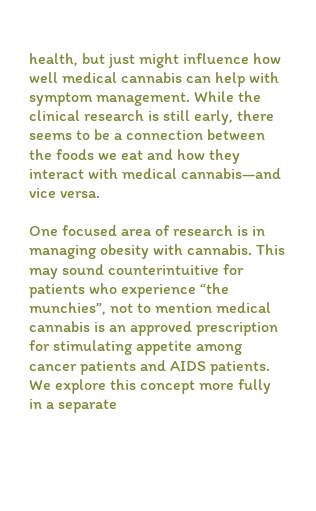health, but just might influence how well medical cannabis can help with symptom management. While the clinical research is still early, there seems to be a connection between the foods we eat and how they interact with medical cannabis—and vice versa.

One focused area of research is in managing obesity with cannabis. This may sound counterintuitive for patients who experience “the munchies”, not to mention medical cannabis is an approved prescription for stimulating appetite among cancer patients and AIDS patients. We explore this concept more fully in a separate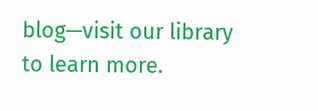blog—visit our library to learn more.